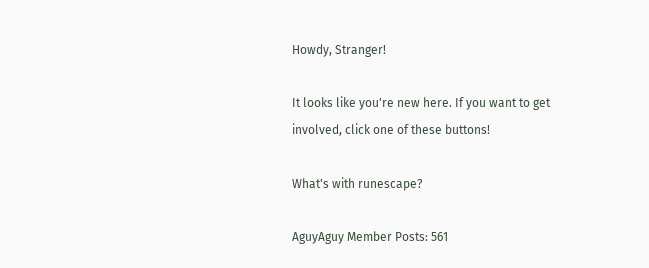Howdy, Stranger!

It looks like you're new here. If you want to get involved, click one of these buttons!

What's with runescape?

AguyAguy Member Posts: 561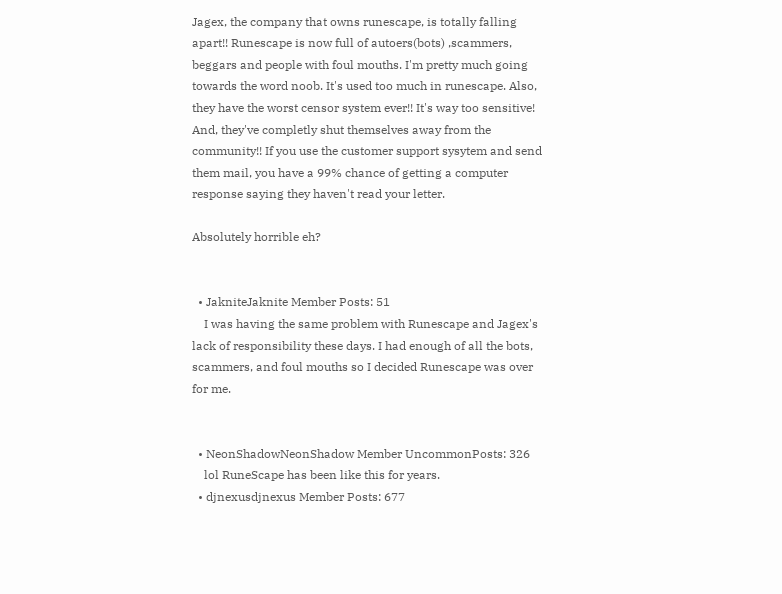Jagex, the company that owns runescape, is totally falling apart!! Runescape is now full of autoers(bots) ,scammers, beggars and people with foul mouths. I'm pretty much going towards the word noob. It's used too much in runescape. Also, they have the worst censor system ever!! It's way too sensitive! And, they've completly shut themselves away from the community!! If you use the customer support sysytem and send them mail, you have a 99% chance of getting a computer response saying they haven't read your letter.

Absolutely horrible eh?


  • JakniteJaknite Member Posts: 51
    I was having the same problem with Runescape and Jagex's lack of responsibility these days. I had enough of all the bots, scammers, and foul mouths so I decided Runescape was over for me.


  • NeonShadowNeonShadow Member UncommonPosts: 326
    lol RuneScape has been like this for years.
  • djnexusdjnexus Member Posts: 677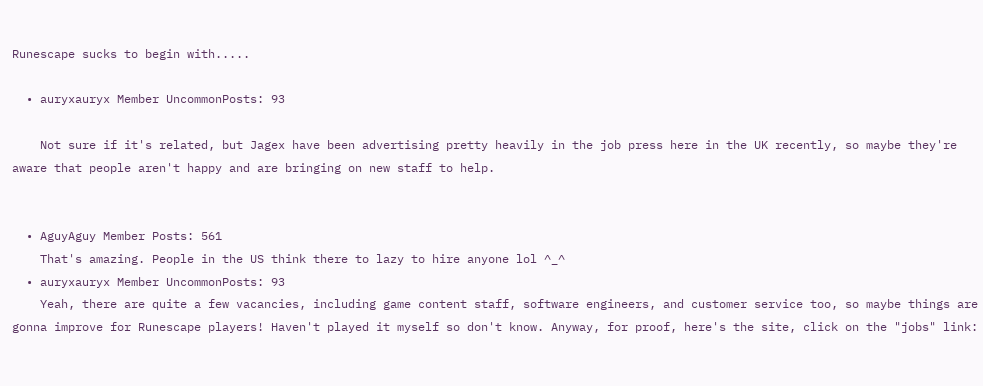Runescape sucks to begin with.....

  • auryxauryx Member UncommonPosts: 93

    Not sure if it's related, but Jagex have been advertising pretty heavily in the job press here in the UK recently, so maybe they're aware that people aren't happy and are bringing on new staff to help.


  • AguyAguy Member Posts: 561
    That's amazing. People in the US think there to lazy to hire anyone lol ^_^
  • auryxauryx Member UncommonPosts: 93
    Yeah, there are quite a few vacancies, including game content staff, software engineers, and customer service too, so maybe things are gonna improve for Runescape players! Haven't played it myself so don't know. Anyway, for proof, here's the site, click on the "jobs" link: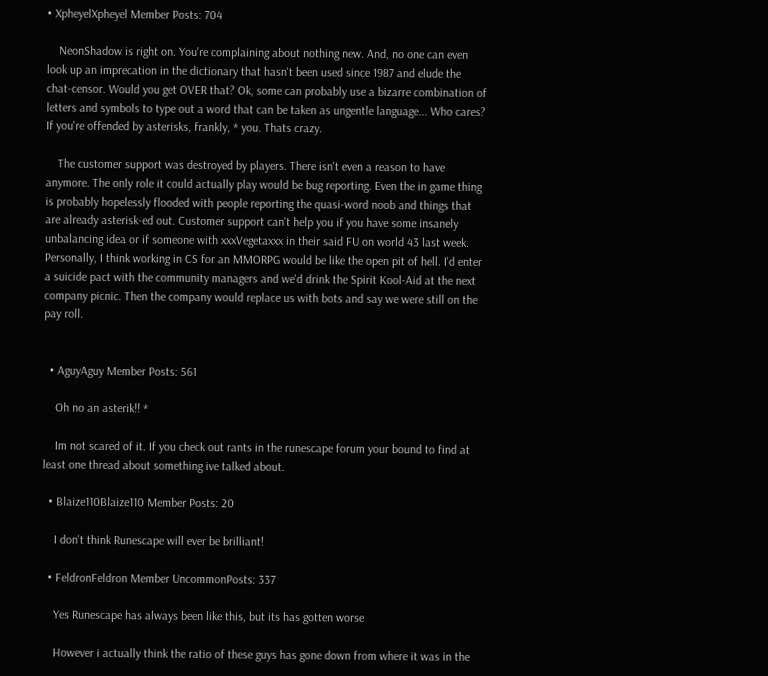• XpheyelXpheyel Member Posts: 704

    NeonShadow is right on. You're complaining about nothing new. And, no one can even look up an imprecation in the dictionary that hasn't been used since 1987 and elude the chat-censor. Would you get OVER that? Ok, some can probably use a bizarre combination of letters and symbols to type out a word that can be taken as ungentle language... Who cares? If you're offended by asterisks, frankly, * you. Thats crazy.

    The customer support was destroyed by players. There isn't even a reason to have anymore. The only role it could actually play would be bug reporting. Even the in game thing is probably hopelessly flooded with people reporting the quasi-word noob and things that are already asterisk-ed out. Customer support can't help you if you have some insanely unbalancing idea or if someone with xxxVegetaxxx in their said FU on world 43 last week. Personally, I think working in CS for an MMORPG would be like the open pit of hell. I'd enter a suicide pact with the community managers and we'd drink the Spirit Kool-Aid at the next company picnic. Then the company would replace us with bots and say we were still on the pay roll.


  • AguyAguy Member Posts: 561

    Oh no an asterik!! *

    Im not scared of it. If you check out rants in the runescape forum your bound to find at least one thread about something ive talked about.

  • Blaize110Blaize110 Member Posts: 20

    I don't think Runescape will ever be brilliant!

  • FeldronFeldron Member UncommonPosts: 337

    Yes Runescape has always been like this, but its has gotten worse

    However i actually think the ratio of these guys has gone down from where it was in the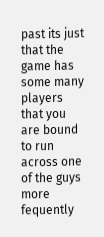past its just that the game has some many players that you are bound to run across one of the guys more fequently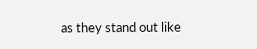as they stand out like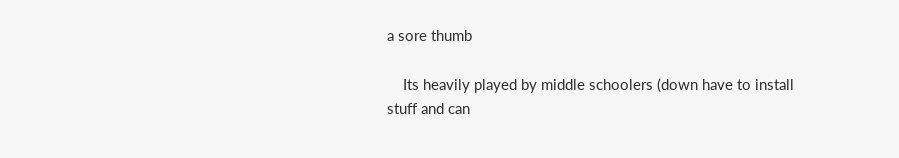a sore thumb

    Its heavily played by middle schoolers (down have to install stuff and can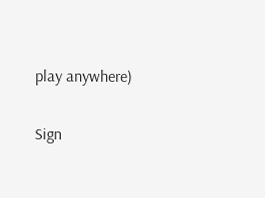play anywhere)

Sign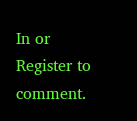In or Register to comment.